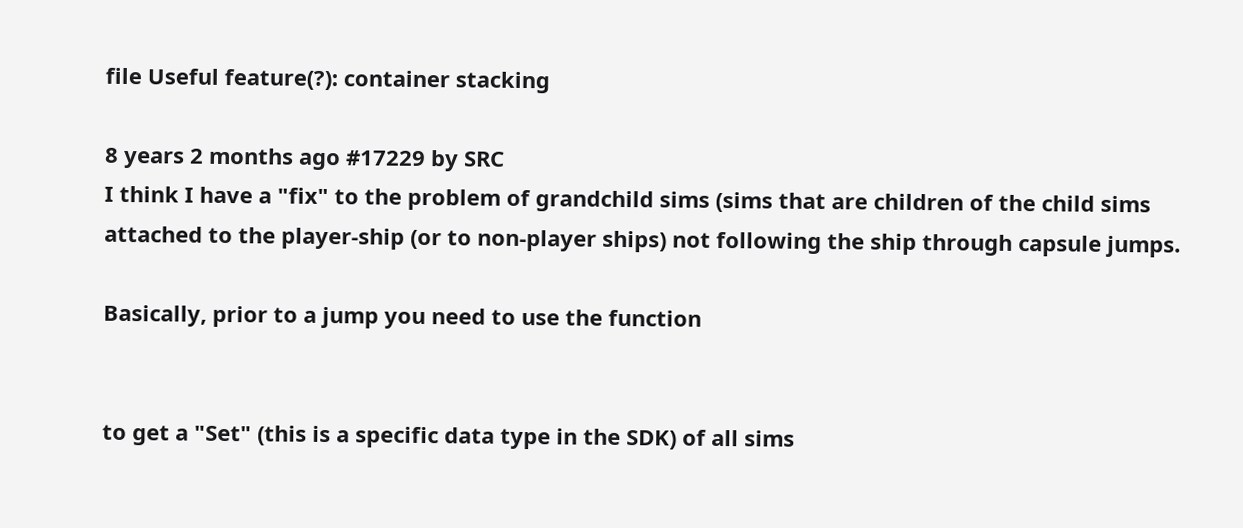file Useful feature(?): container stacking

8 years 2 months ago #17229 by SRC
I think I have a "fix" to the problem of grandchild sims (sims that are children of the child sims attached to the player-ship (or to non-player ships) not following the ship through capsule jumps.

Basically, prior to a jump you need to use the function


to get a "Set" (this is a specific data type in the SDK) of all sims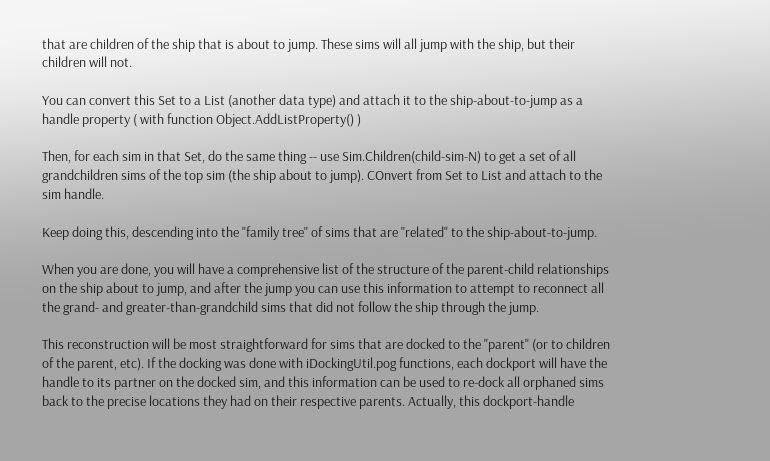that are children of the ship that is about to jump. These sims will all jump with the ship, but their children will not.

You can convert this Set to a List (another data type) and attach it to the ship-about-to-jump as a handle property ( with function Object.AddListProperty() )

Then, for each sim in that Set, do the same thing -- use Sim.Children(child-sim-N) to get a set of all grandchildren sims of the top sim (the ship about to jump). COnvert from Set to List and attach to the sim handle.

Keep doing this, descending into the "family tree" of sims that are "related" to the ship-about-to-jump.

When you are done, you will have a comprehensive list of the structure of the parent-child relationships on the ship about to jump, and after the jump you can use this information to attempt to reconnect all the grand- and greater-than-grandchild sims that did not follow the ship through the jump.

This reconstruction will be most straightforward for sims that are docked to the "parent" (or to children of the parent, etc). If the docking was done with iDockingUtil.pog functions, each dockport will have the handle to its partner on the docked sim, and this information can be used to re-dock all orphaned sims back to the precise locations they had on their respective parents. Actually, this dockport-handle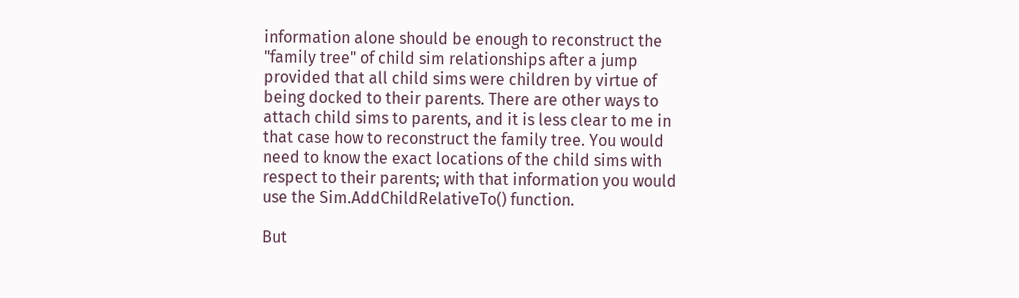information alone should be enough to reconstruct the "family tree" of child sim relationships after a jump provided that all child sims were children by virtue of being docked to their parents. There are other ways to attach child sims to parents, and it is less clear to me in that case how to reconstruct the family tree. You would need to know the exact locations of the child sims with respect to their parents; with that information you would use the Sim.AddChildRelativeTo() function.

But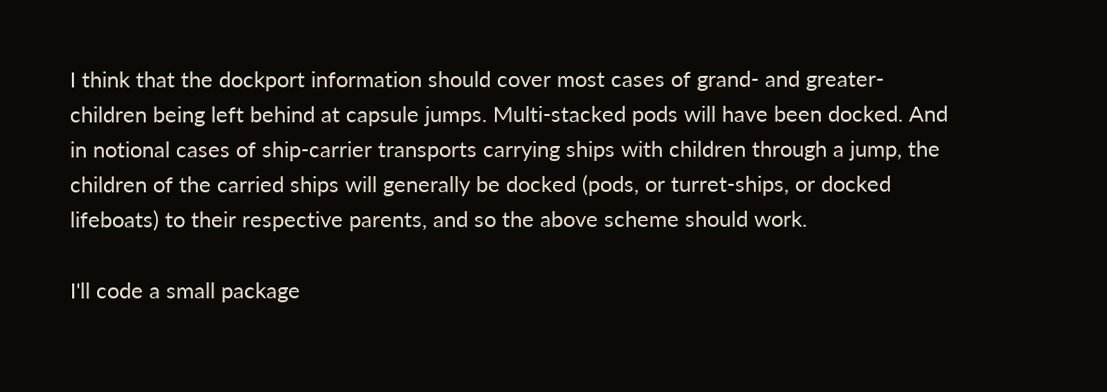I think that the dockport information should cover most cases of grand- and greater-children being left behind at capsule jumps. Multi-stacked pods will have been docked. And in notional cases of ship-carrier transports carrying ships with children through a jump, the children of the carried ships will generally be docked (pods, or turret-ships, or docked lifeboats) to their respective parents, and so the above scheme should work.

I'll code a small package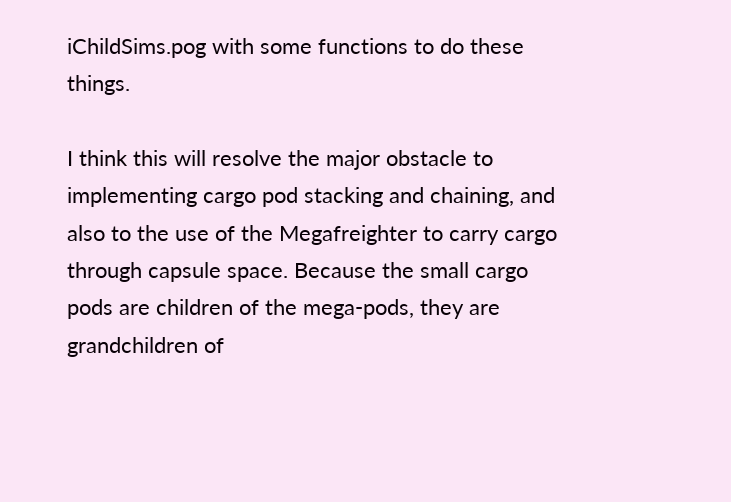iChildSims.pog with some functions to do these things.

I think this will resolve the major obstacle to implementing cargo pod stacking and chaining, and also to the use of the Megafreighter to carry cargo through capsule space. Because the small cargo pods are children of the mega-pods, they are grandchildren of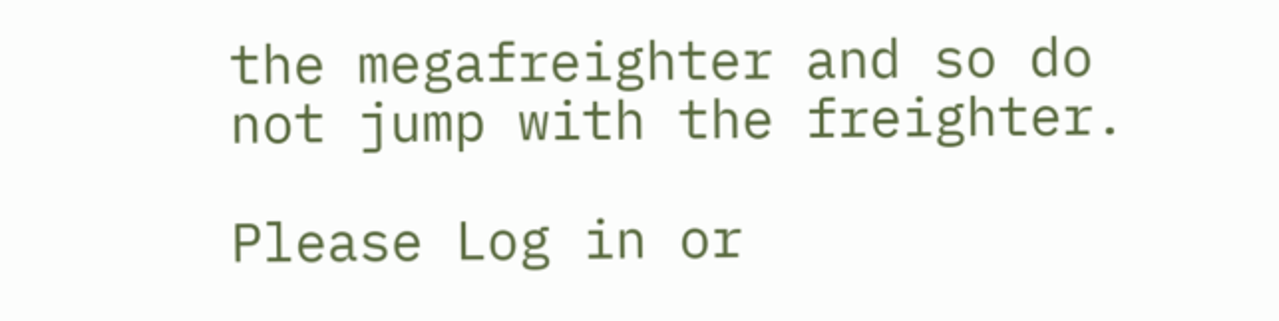the megafreighter and so do not jump with the freighter.

Please Log in or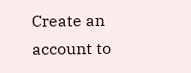Create an account to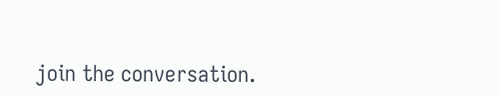join the conversation.